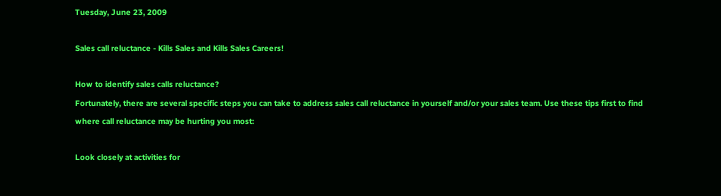Tuesday, June 23, 2009

Sales call reluctance - Kills Sales and Kills Sales Careers!

How to identify sales calls reluctance?
Fortunately, there are several specific steps you can take to address sales call reluctance in yourself and/or your sales team. Use these tips first to find where call reluctance may be hurting you most:

Look closely at activities for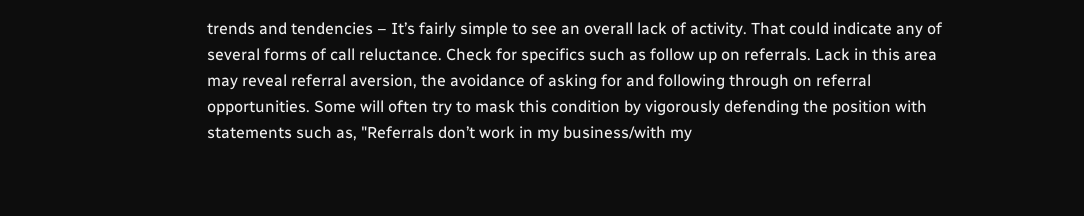trends and tendencies – It’s fairly simple to see an overall lack of activity. That could indicate any of several forms of call reluctance. Check for specifics such as follow up on referrals. Lack in this area may reveal referral aversion, the avoidance of asking for and following through on referral opportunities. Some will often try to mask this condition by vigorously defending the position with statements such as, "Referrals don’t work in my business/with my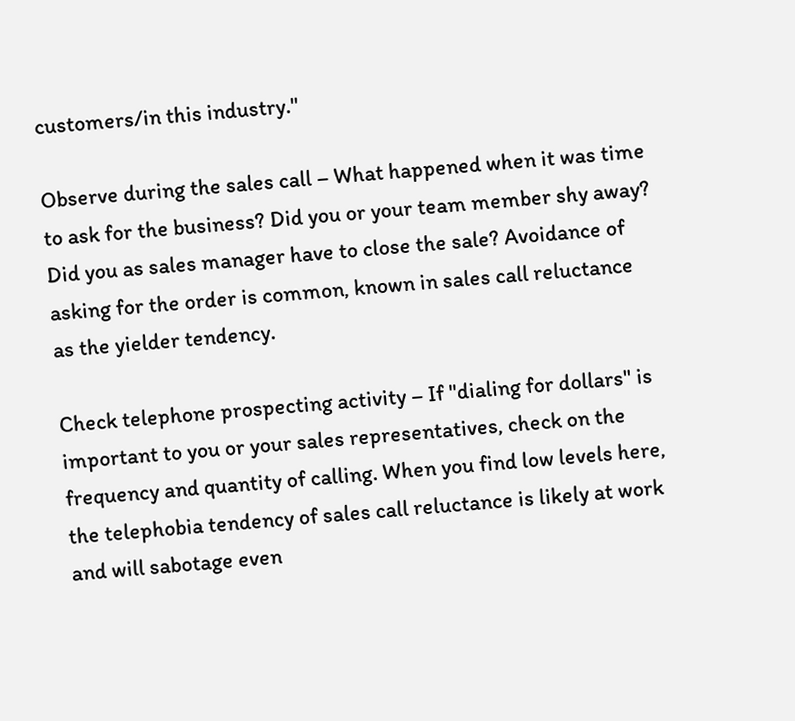customers/in this industry."

Observe during the sales call – What happened when it was time to ask for the business? Did you or your team member shy away? Did you as sales manager have to close the sale? Avoidance of asking for the order is common, known in sales call reluctance as the yielder tendency.

Check telephone prospecting activity – If "dialing for dollars" is important to you or your sales representatives, check on the frequency and quantity of calling. When you find low levels here, the telephobia tendency of sales call reluctance is likely at work and will sabotage even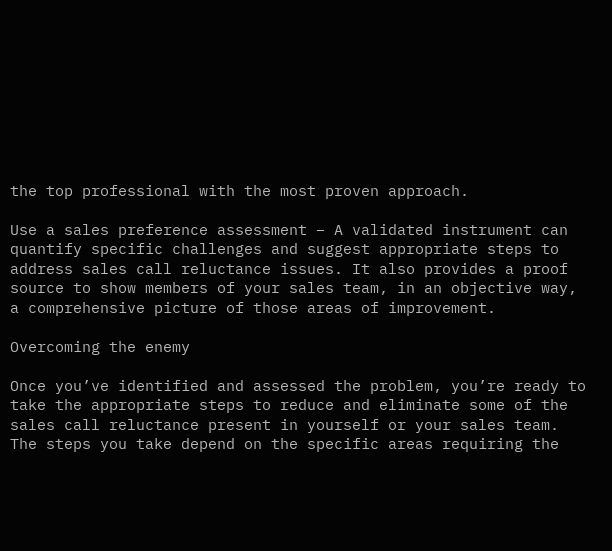the top professional with the most proven approach.

Use a sales preference assessment – A validated instrument can quantify specific challenges and suggest appropriate steps to address sales call reluctance issues. It also provides a proof source to show members of your sales team, in an objective way, a comprehensive picture of those areas of improvement.

Overcoming the enemy

Once you’ve identified and assessed the problem, you’re ready to take the appropriate steps to reduce and eliminate some of the sales call reluctance present in yourself or your sales team. The steps you take depend on the specific areas requiring the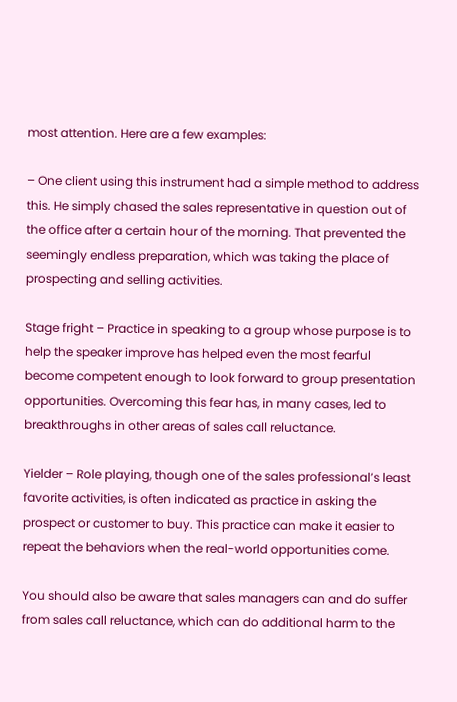most attention. Here are a few examples:

– One client using this instrument had a simple method to address this. He simply chased the sales representative in question out of the office after a certain hour of the morning. That prevented the seemingly endless preparation, which was taking the place of prospecting and selling activities.

Stage fright – Practice in speaking to a group whose purpose is to help the speaker improve has helped even the most fearful become competent enough to look forward to group presentation opportunities. Overcoming this fear has, in many cases, led to breakthroughs in other areas of sales call reluctance.

Yielder – Role playing, though one of the sales professional’s least favorite activities, is often indicated as practice in asking the prospect or customer to buy. This practice can make it easier to repeat the behaviors when the real-world opportunities come.

You should also be aware that sales managers can and do suffer from sales call reluctance, which can do additional harm to the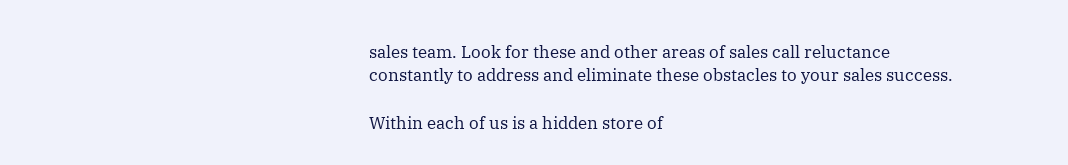sales team. Look for these and other areas of sales call reluctance constantly to address and eliminate these obstacles to your sales success.

Within each of us is a hidden store of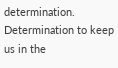determination. Determination to keep us in the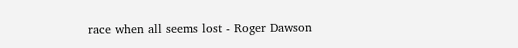race when all seems lost - Roger Dawson